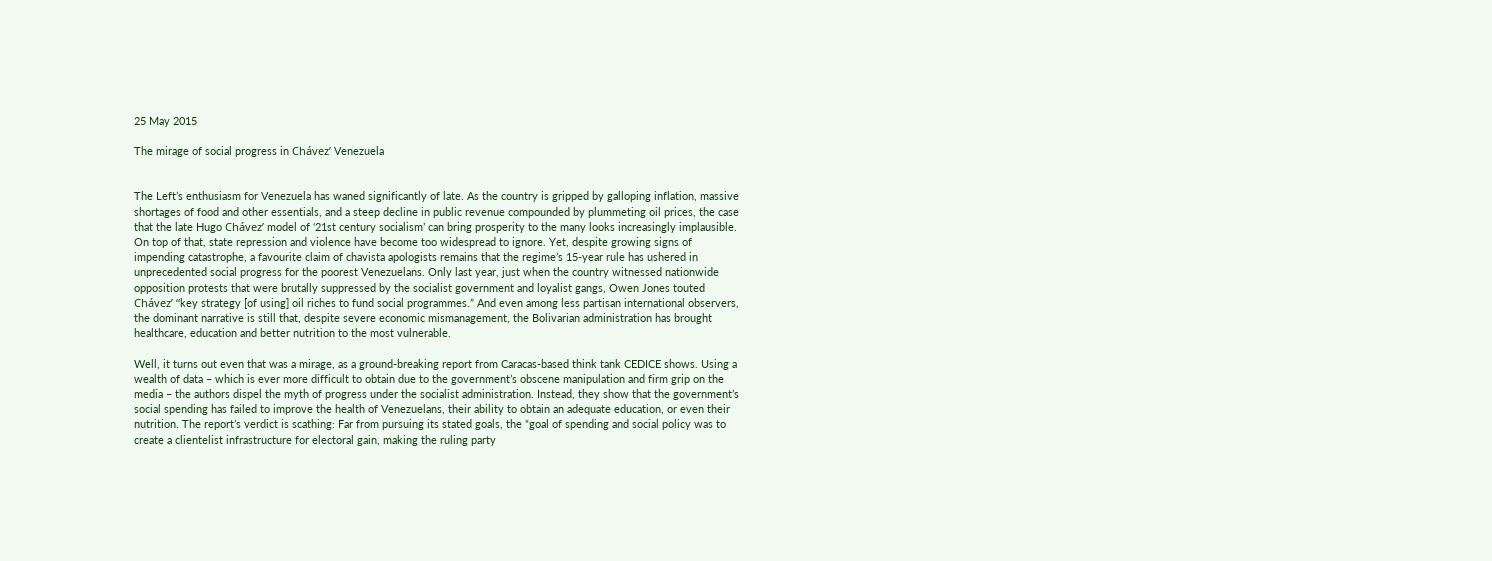25 May 2015

The mirage of social progress in Chávez’ Venezuela


The Left’s enthusiasm for Venezuela has waned significantly of late. As the country is gripped by galloping inflation, massive shortages of food and other essentials, and a steep decline in public revenue compounded by plummeting oil prices, the case that the late Hugo Chávez’ model of ‘21st century socialism’ can bring prosperity to the many looks increasingly implausible. On top of that, state repression and violence have become too widespread to ignore. Yet, despite growing signs of impending catastrophe, a favourite claim of chavista apologists remains that the regime’s 15-year rule has ushered in unprecedented social progress for the poorest Venezuelans. Only last year, just when the country witnessed nationwide opposition protests that were brutally suppressed by the socialist government and loyalist gangs, Owen Jones touted Chávez’ “key strategy [of using] oil riches to fund social programmes.” And even among less partisan international observers, the dominant narrative is still that, despite severe economic mismanagement, the Bolivarian administration has brought healthcare, education and better nutrition to the most vulnerable.

Well, it turns out even that was a mirage, as a ground-breaking report from Caracas-based think tank CEDICE shows. Using a wealth of data – which is ever more difficult to obtain due to the government’s obscene manipulation and firm grip on the media – the authors dispel the myth of progress under the socialist administration. Instead, they show that the government’s social spending has failed to improve the health of Venezuelans, their ability to obtain an adequate education, or even their nutrition. The report’s verdict is scathing: Far from pursuing its stated goals, the “goal of spending and social policy was to create a clientelist infrastructure for electoral gain, making the ruling party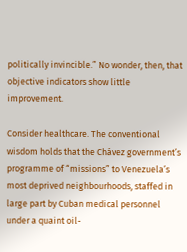politically invincible.” No wonder, then, that objective indicators show little improvement.

Consider healthcare. The conventional wisdom holds that the Chávez government’s programme of “missions” to Venezuela’s most deprived neighbourhoods, staffed in large part by Cuban medical personnel under a quaint oil-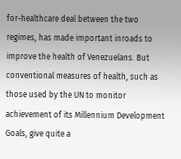for-healthcare deal between the two regimes, has made important inroads to improve the health of Venezuelans. But conventional measures of health, such as those used by the UN to monitor achievement of its Millennium Development Goals, give quite a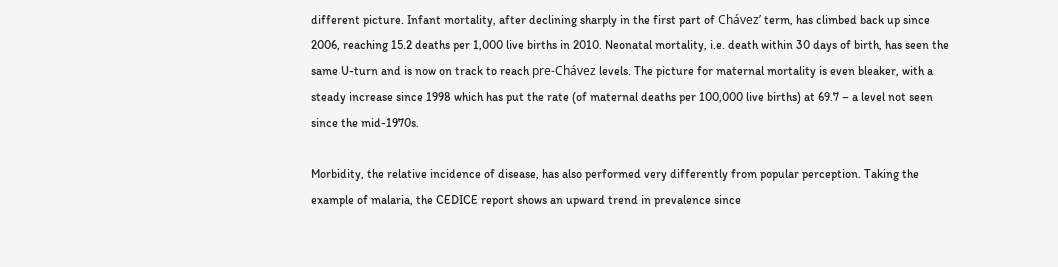different picture. Infant mortality, after declining sharply in the first part of Chávez’ term, has climbed back up since 2006, reaching 15.2 deaths per 1,000 live births in 2010. Neonatal mortality, i.e. death within 30 days of birth, has seen the same U-turn and is now on track to reach pre-Chávez levels. The picture for maternal mortality is even bleaker, with a steady increase since 1998 which has put the rate (of maternal deaths per 100,000 live births) at 69.7 – a level not seen since the mid-1970s.

Morbidity, the relative incidence of disease, has also performed very differently from popular perception. Taking the example of malaria, the CEDICE report shows an upward trend in prevalence since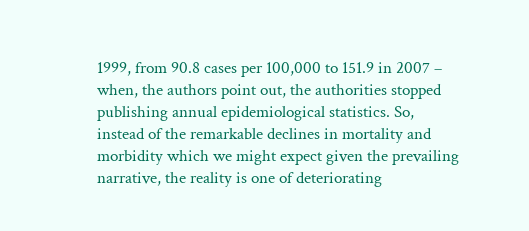1999, from 90.8 cases per 100,000 to 151.9 in 2007 – when, the authors point out, the authorities stopped publishing annual epidemiological statistics. So, instead of the remarkable declines in mortality and morbidity which we might expect given the prevailing narrative, the reality is one of deteriorating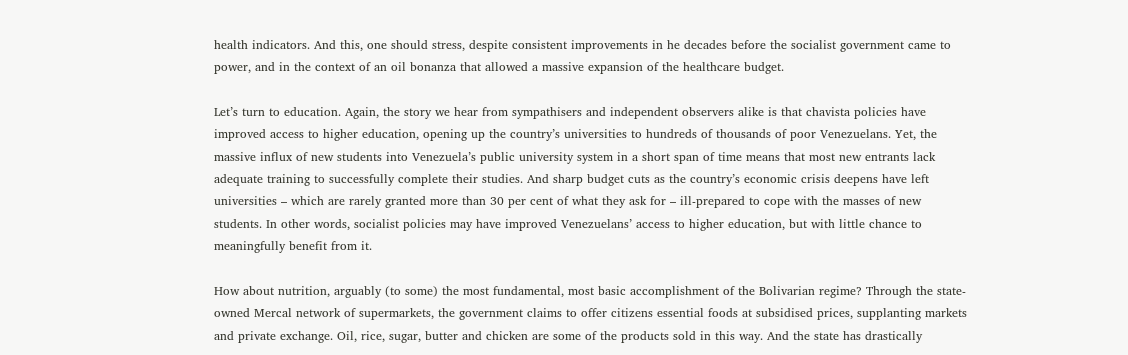health indicators. And this, one should stress, despite consistent improvements in he decades before the socialist government came to power, and in the context of an oil bonanza that allowed a massive expansion of the healthcare budget.

Let’s turn to education. Again, the story we hear from sympathisers and independent observers alike is that chavista policies have improved access to higher education, opening up the country’s universities to hundreds of thousands of poor Venezuelans. Yet, the massive influx of new students into Venezuela’s public university system in a short span of time means that most new entrants lack adequate training to successfully complete their studies. And sharp budget cuts as the country’s economic crisis deepens have left universities – which are rarely granted more than 30 per cent of what they ask for – ill-prepared to cope with the masses of new students. In other words, socialist policies may have improved Venezuelans’ access to higher education, but with little chance to meaningfully benefit from it.

How about nutrition, arguably (to some) the most fundamental, most basic accomplishment of the Bolivarian regime? Through the state-owned Mercal network of supermarkets, the government claims to offer citizens essential foods at subsidised prices, supplanting markets and private exchange. Oil, rice, sugar, butter and chicken are some of the products sold in this way. And the state has drastically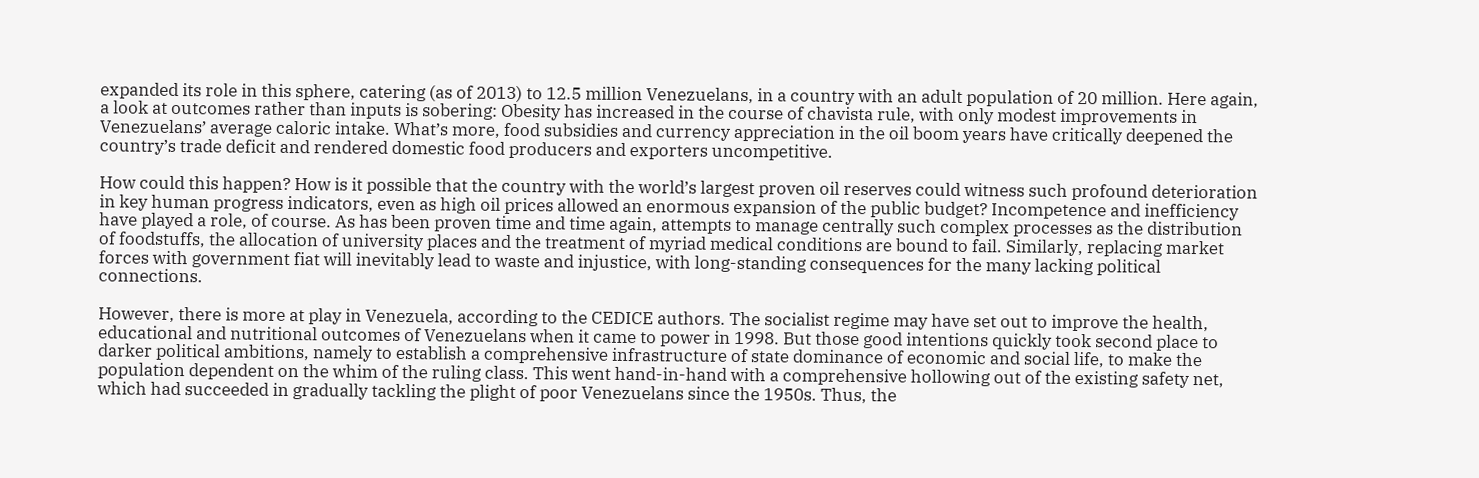expanded its role in this sphere, catering (as of 2013) to 12.5 million Venezuelans, in a country with an adult population of 20 million. Here again, a look at outcomes rather than inputs is sobering: Obesity has increased in the course of chavista rule, with only modest improvements in Venezuelans’ average caloric intake. What’s more, food subsidies and currency appreciation in the oil boom years have critically deepened the country’s trade deficit and rendered domestic food producers and exporters uncompetitive.

How could this happen? How is it possible that the country with the world’s largest proven oil reserves could witness such profound deterioration in key human progress indicators, even as high oil prices allowed an enormous expansion of the public budget? Incompetence and inefficiency have played a role, of course. As has been proven time and time again, attempts to manage centrally such complex processes as the distribution of foodstuffs, the allocation of university places and the treatment of myriad medical conditions are bound to fail. Similarly, replacing market forces with government fiat will inevitably lead to waste and injustice, with long-standing consequences for the many lacking political connections.

However, there is more at play in Venezuela, according to the CEDICE authors. The socialist regime may have set out to improve the health, educational and nutritional outcomes of Venezuelans when it came to power in 1998. But those good intentions quickly took second place to darker political ambitions, namely to establish a comprehensive infrastructure of state dominance of economic and social life, to make the population dependent on the whim of the ruling class. This went hand-in-hand with a comprehensive hollowing out of the existing safety net, which had succeeded in gradually tackling the plight of poor Venezuelans since the 1950s. Thus, the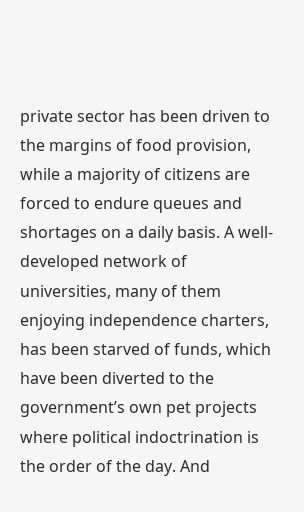private sector has been driven to the margins of food provision, while a majority of citizens are forced to endure queues and shortages on a daily basis. A well-developed network of universities, many of them enjoying independence charters, has been starved of funds, which have been diverted to the government’s own pet projects where political indoctrination is the order of the day. And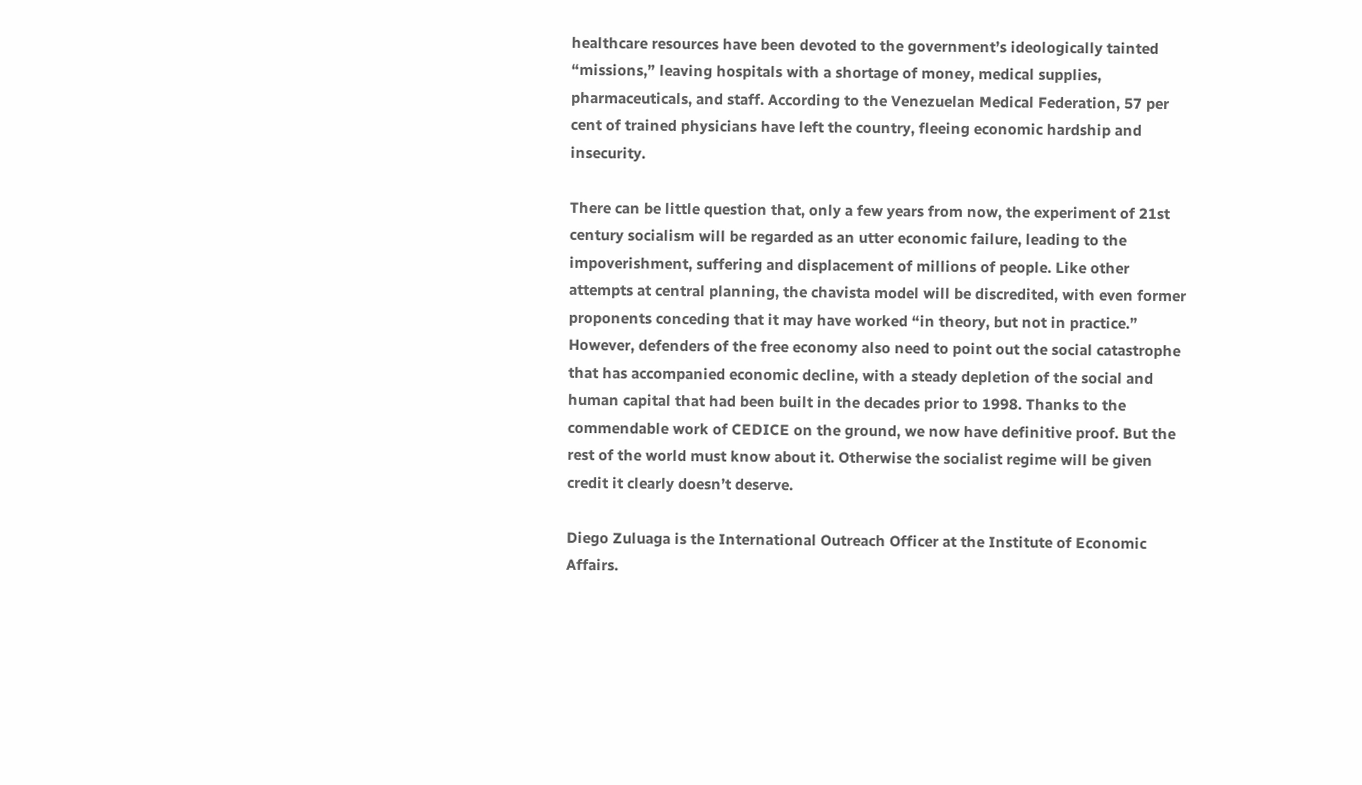healthcare resources have been devoted to the government’s ideologically tainted “missions,” leaving hospitals with a shortage of money, medical supplies, pharmaceuticals, and staff. According to the Venezuelan Medical Federation, 57 per cent of trained physicians have left the country, fleeing economic hardship and insecurity.

There can be little question that, only a few years from now, the experiment of 21st century socialism will be regarded as an utter economic failure, leading to the impoverishment, suffering and displacement of millions of people. Like other attempts at central planning, the chavista model will be discredited, with even former proponents conceding that it may have worked “in theory, but not in practice.” However, defenders of the free economy also need to point out the social catastrophe that has accompanied economic decline, with a steady depletion of the social and human capital that had been built in the decades prior to 1998. Thanks to the commendable work of CEDICE on the ground, we now have definitive proof. But the rest of the world must know about it. Otherwise the socialist regime will be given credit it clearly doesn’t deserve.

Diego Zuluaga is the International Outreach Officer at the Institute of Economic Affairs.